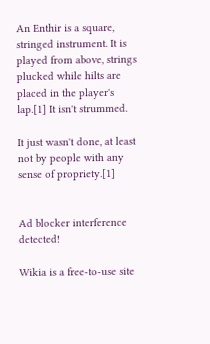An Enthir is a square, stringed instrument. It is played from above, strings plucked while hilts are placed in the player's lap.[1] It isn't strummed.

It just wasn't done, at least not by people with any sense of propriety.[1]


Ad blocker interference detected!

Wikia is a free-to-use site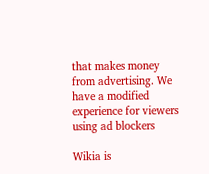that makes money from advertising. We have a modified experience for viewers using ad blockers

Wikia is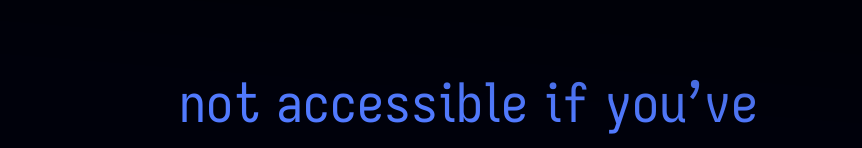not accessible if you’ve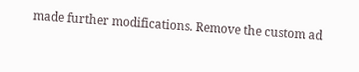made further modifications. Remove the custom ad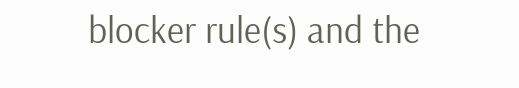blocker rule(s) and the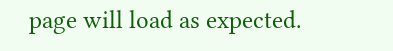page will load as expected.